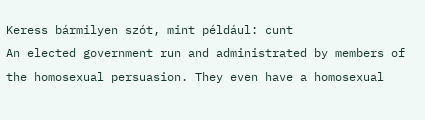Keress bármilyen szót, mint például: cunt
An elected government run and administrated by members of the homosexual persuasion. They even have a homosexual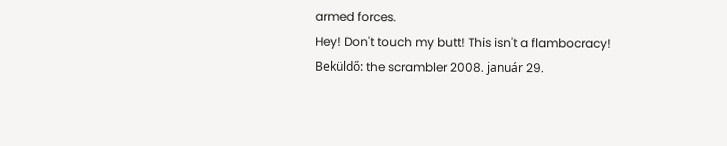armed forces.
Hey! Don't touch my butt! This isn't a flambocracy!
Beküldő: the scrambler 2008. január 29.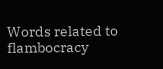Words related to flambocracy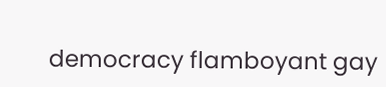democracy flamboyant gay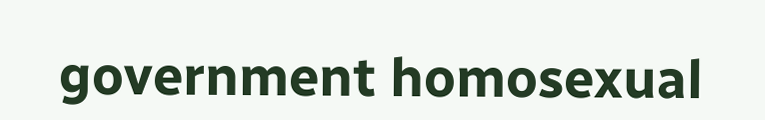government homosexual